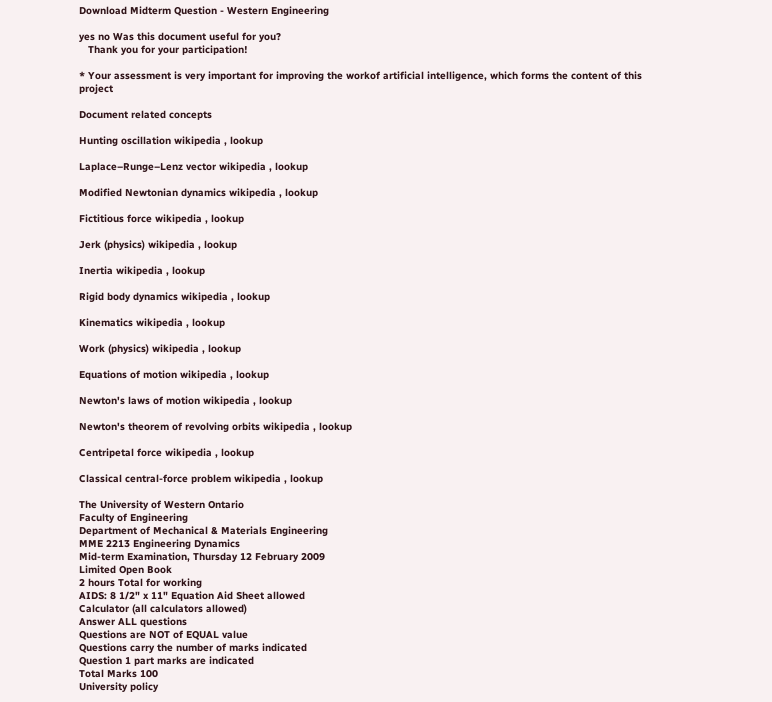Download Midterm Question - Western Engineering

yes no Was this document useful for you?
   Thank you for your participation!

* Your assessment is very important for improving the workof artificial intelligence, which forms the content of this project

Document related concepts

Hunting oscillation wikipedia , lookup

Laplace–Runge–Lenz vector wikipedia , lookup

Modified Newtonian dynamics wikipedia , lookup

Fictitious force wikipedia , lookup

Jerk (physics) wikipedia , lookup

Inertia wikipedia , lookup

Rigid body dynamics wikipedia , lookup

Kinematics wikipedia , lookup

Work (physics) wikipedia , lookup

Equations of motion wikipedia , lookup

Newton's laws of motion wikipedia , lookup

Newton's theorem of revolving orbits wikipedia , lookup

Centripetal force wikipedia , lookup

Classical central-force problem wikipedia , lookup

The University of Western Ontario
Faculty of Engineering
Department of Mechanical & Materials Engineering
MME 2213 Engineering Dynamics
Mid-term Examination, Thursday 12 February 2009
Limited Open Book
2 hours Total for working
AIDS: 8 1/2" x 11" Equation Aid Sheet allowed
Calculator (all calculators allowed)
Answer ALL questions
Questions are NOT of EQUAL value
Questions carry the number of marks indicated
Question 1 part marks are indicated
Total Marks 100
University policy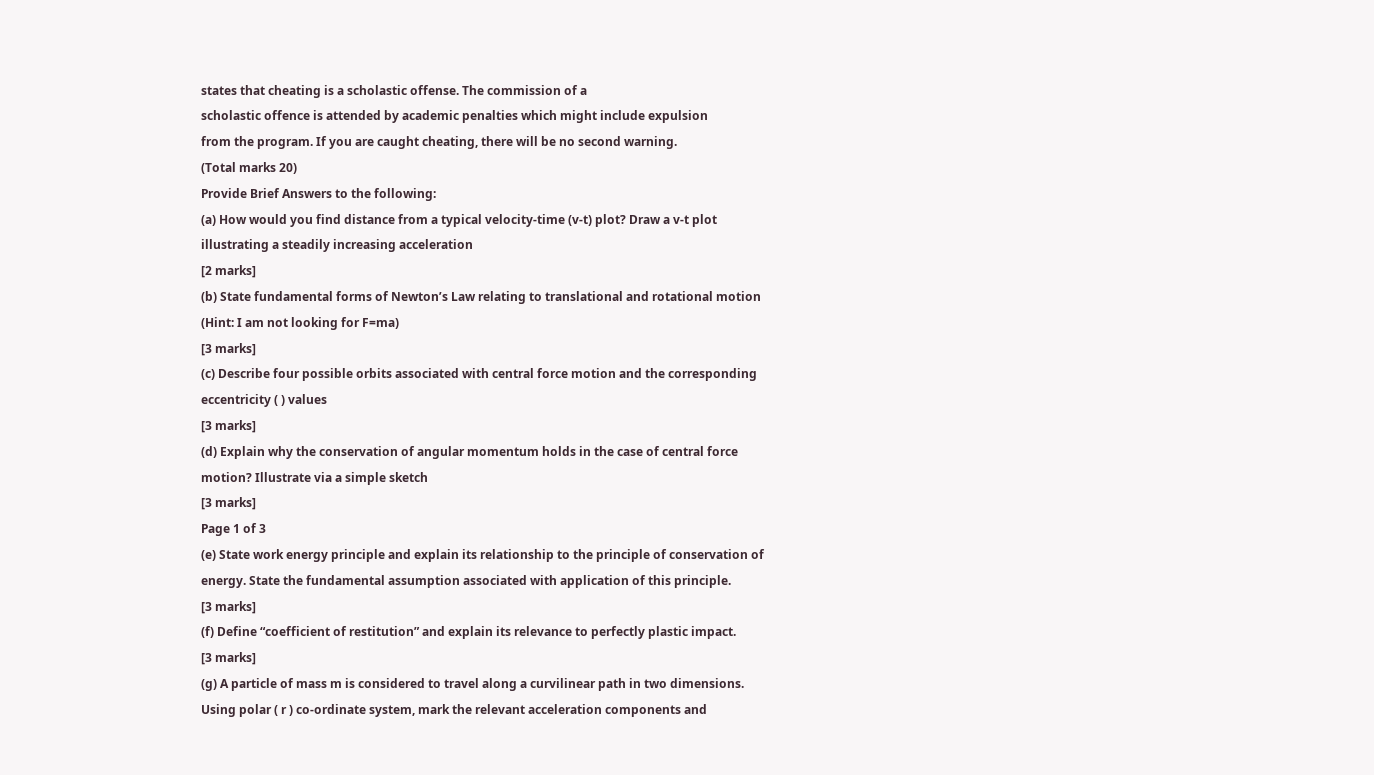states that cheating is a scholastic offense. The commission of a
scholastic offence is attended by academic penalties which might include expulsion
from the program. If you are caught cheating, there will be no second warning.
(Total marks 20)
Provide Brief Answers to the following:
(a) How would you find distance from a typical velocity-time (v-t) plot? Draw a v-t plot
illustrating a steadily increasing acceleration
[2 marks]
(b) State fundamental forms of Newton’s Law relating to translational and rotational motion
(Hint: I am not looking for F=ma)
[3 marks]
(c) Describe four possible orbits associated with central force motion and the corresponding
eccentricity ( ) values
[3 marks]
(d) Explain why the conservation of angular momentum holds in the case of central force
motion? Illustrate via a simple sketch
[3 marks]
Page 1 of 3
(e) State work energy principle and explain its relationship to the principle of conservation of
energy. State the fundamental assumption associated with application of this principle.
[3 marks]
(f) Define “coefficient of restitution” and explain its relevance to perfectly plastic impact.
[3 marks]
(g) A particle of mass m is considered to travel along a curvilinear path in two dimensions.
Using polar ( r ) co-ordinate system, mark the relevant acceleration components and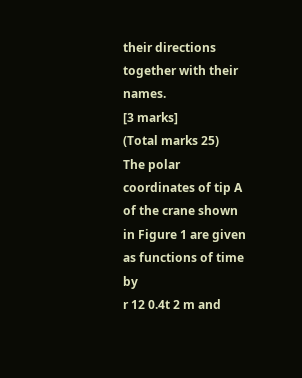their directions together with their names.
[3 marks]
(Total marks 25)
The polar coordinates of tip A of the crane shown in Figure 1 are given as functions of time by
r 12 0.4t 2 m and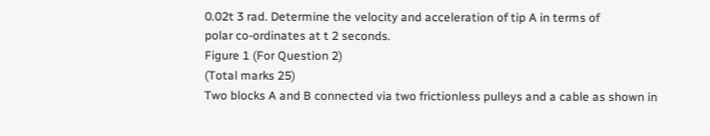0.02t 3 rad. Determine the velocity and acceleration of tip A in terms of
polar co-ordinates at t 2 seconds.
Figure 1 (For Question 2)
(Total marks 25)
Two blocks A and B connected via two frictionless pulleys and a cable as shown in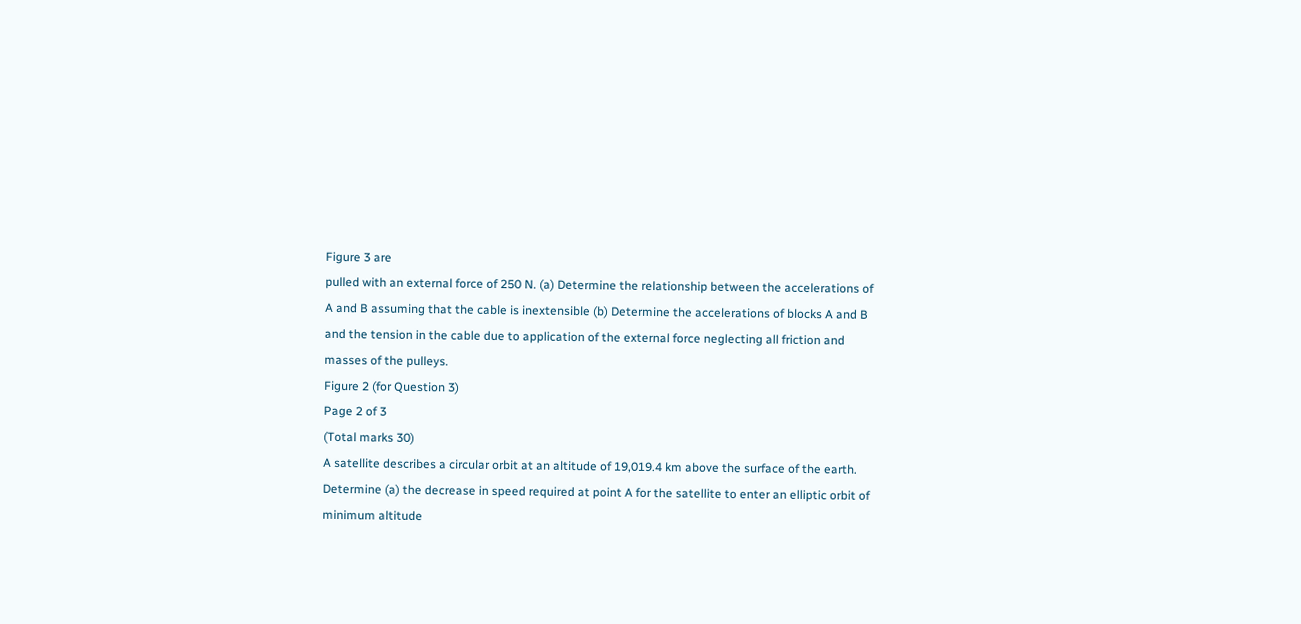Figure 3 are
pulled with an external force of 250 N. (a) Determine the relationship between the accelerations of
A and B assuming that the cable is inextensible (b) Determine the accelerations of blocks A and B
and the tension in the cable due to application of the external force neglecting all friction and
masses of the pulleys.
Figure 2 (for Question 3)
Page 2 of 3
(Total marks 30)
A satellite describes a circular orbit at an altitude of 19,019.4 km above the surface of the earth.
Determine (a) the decrease in speed required at point A for the satellite to enter an elliptic orbit of
minimum altitude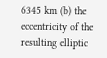6345 km (b) the eccentricity of the resulting elliptic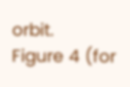orbit.
Figure 4 (for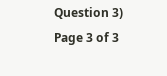Question 3)
Page 3 of 3